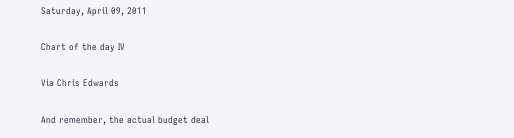Saturday, April 09, 2011

Chart of the day IV

Via Chris Edwards

And remember, the actual budget deal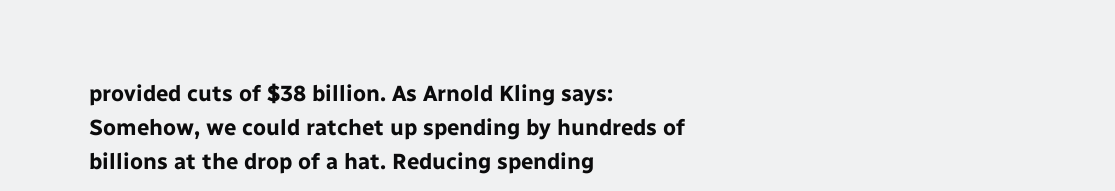provided cuts of $38 billion. As Arnold Kling says:
Somehow, we could ratchet up spending by hundreds of billions at the drop of a hat. Reducing spending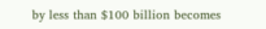by less than $100 billion becomes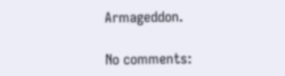Armageddon.

No comments: